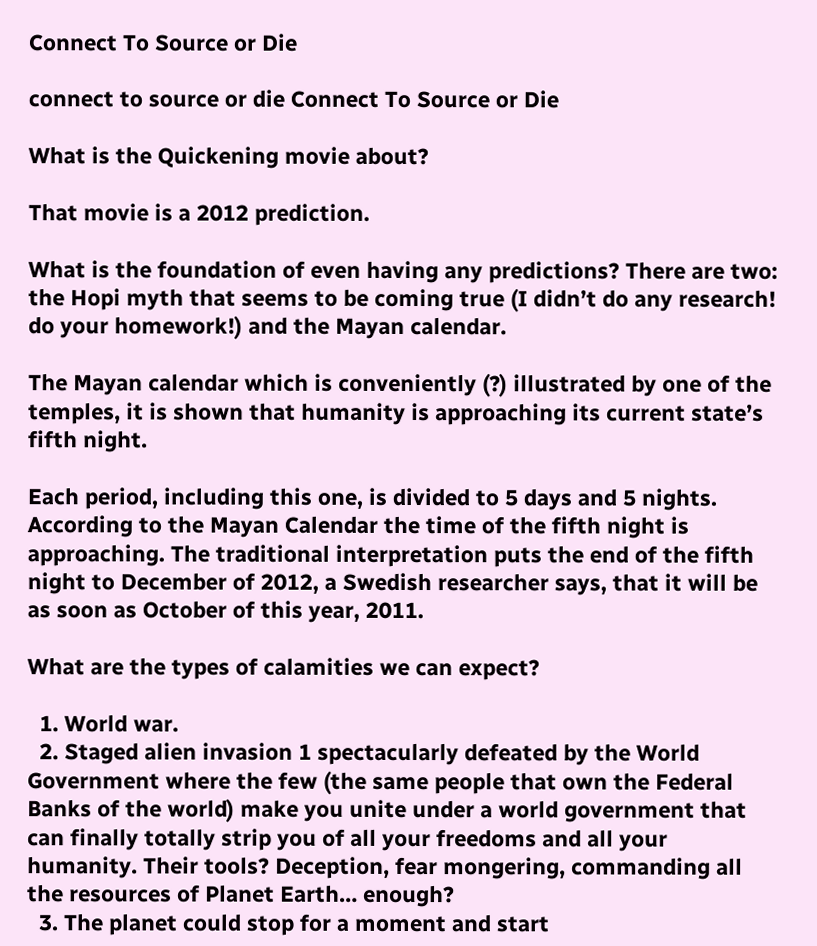Connect To Source or Die

connect to source or die Connect To Source or Die

What is the Quickening movie about?

That movie is a 2012 prediction.

What is the foundation of even having any predictions? There are two: the Hopi myth that seems to be coming true (I didn’t do any research! do your homework!) and the Mayan calendar.

The Mayan calendar which is conveniently (?) illustrated by one of the temples, it is shown that humanity is approaching its current state’s fifth night.

Each period, including this one, is divided to 5 days and 5 nights. According to the Mayan Calendar the time of the fifth night is approaching. The traditional interpretation puts the end of the fifth night to December of 2012, a Swedish researcher says, that it will be as soon as October of this year, 2011.

What are the types of calamities we can expect?

  1. World war.
  2. Staged alien invasion 1 spectacularly defeated by the World Government where the few (the same people that own the Federal Banks of the world) make you unite under a world government that can finally totally strip you of all your freedoms and all your humanity. Their tools? Deception, fear mongering, commanding all the resources of Planet Earth… enough?
  3. The planet could stop for a moment and start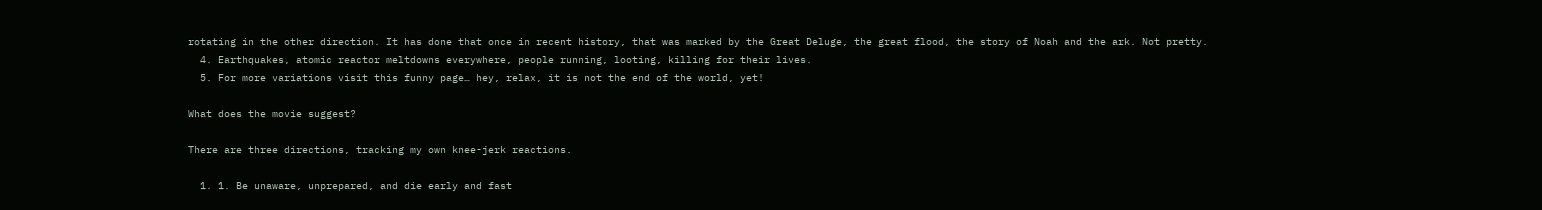rotating in the other direction. It has done that once in recent history, that was marked by the Great Deluge, the great flood, the story of Noah and the ark. Not pretty.
  4. Earthquakes, atomic reactor meltdowns everywhere, people running, looting, killing for their lives.
  5. For more variations visit this funny page… hey, relax, it is not the end of the world, yet!

What does the movie suggest?

There are three directions, tracking my own knee-jerk reactions.

  1. 1. Be unaware, unprepared, and die early and fast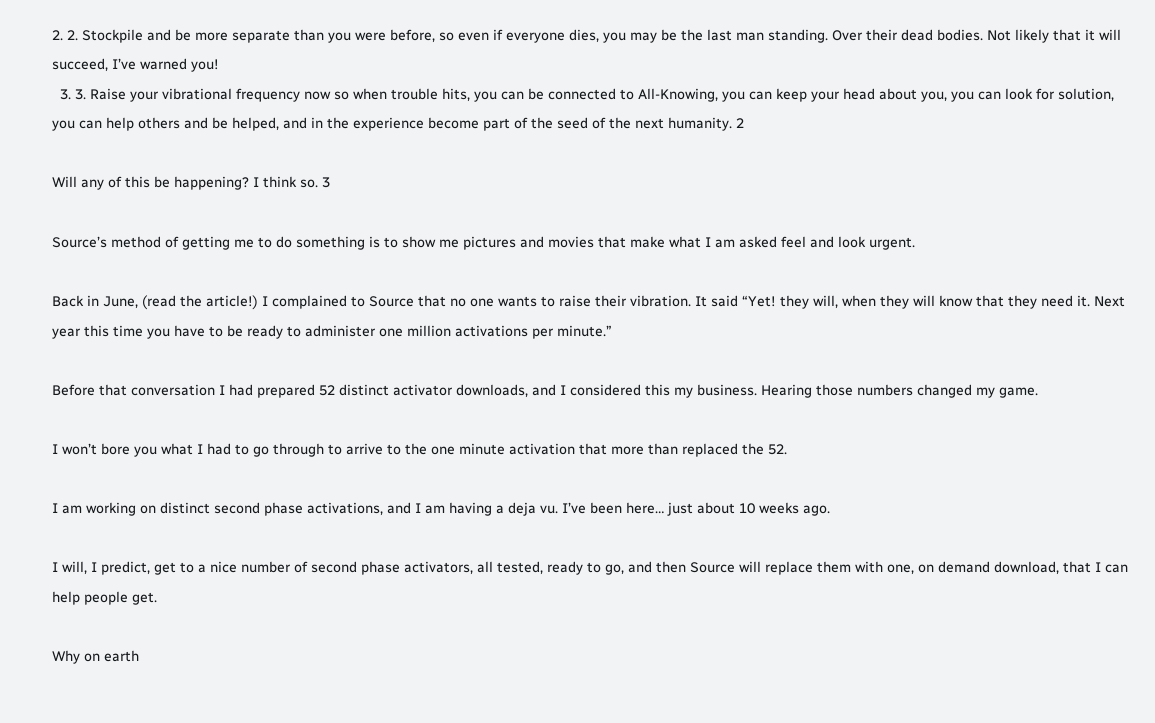2. 2. Stockpile and be more separate than you were before, so even if everyone dies, you may be the last man standing. Over their dead bodies. Not likely that it will succeed, I’ve warned you!
  3. 3. Raise your vibrational frequency now so when trouble hits, you can be connected to All-Knowing, you can keep your head about you, you can look for solution, you can help others and be helped, and in the experience become part of the seed of the next humanity. 2

Will any of this be happening? I think so. 3

Source’s method of getting me to do something is to show me pictures and movies that make what I am asked feel and look urgent.

Back in June, (read the article!) I complained to Source that no one wants to raise their vibration. It said “Yet! they will, when they will know that they need it. Next year this time you have to be ready to administer one million activations per minute.”

Before that conversation I had prepared 52 distinct activator downloads, and I considered this my business. Hearing those numbers changed my game.

I won’t bore you what I had to go through to arrive to the one minute activation that more than replaced the 52.

I am working on distinct second phase activations, and I am having a deja vu. I’ve been here… just about 10 weeks ago.

I will, I predict, get to a nice number of second phase activators, all tested, ready to go, and then Source will replace them with one, on demand download, that I can help people get.

Why on earth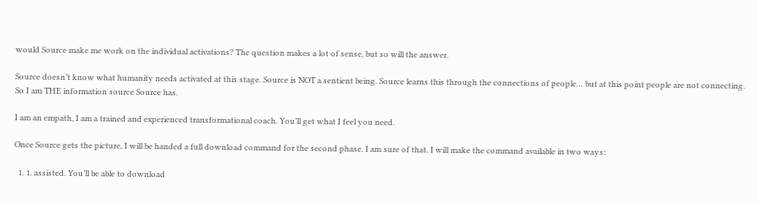would Source make me work on the individual activations? The question makes a lot of sense, but so will the answer.

Source doesn’t know what humanity needs activated at this stage. Source is NOT a sentient being. Source learns this through the connections of people… but at this point people are not connecting. So I am THE information source Source has.

I am an empath, I am a trained and experienced transformational coach. You’ll get what I feel you need.

Once Source gets the picture, I will be handed a full download command for the second phase. I am sure of that. I will make the command available in two ways:

  1. 1. assisted. You’ll be able to download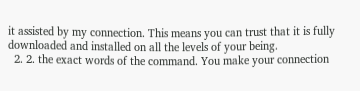it assisted by my connection. This means you can trust that it is fully downloaded and installed on all the levels of your being.
  2. 2. the exact words of the command. You make your connection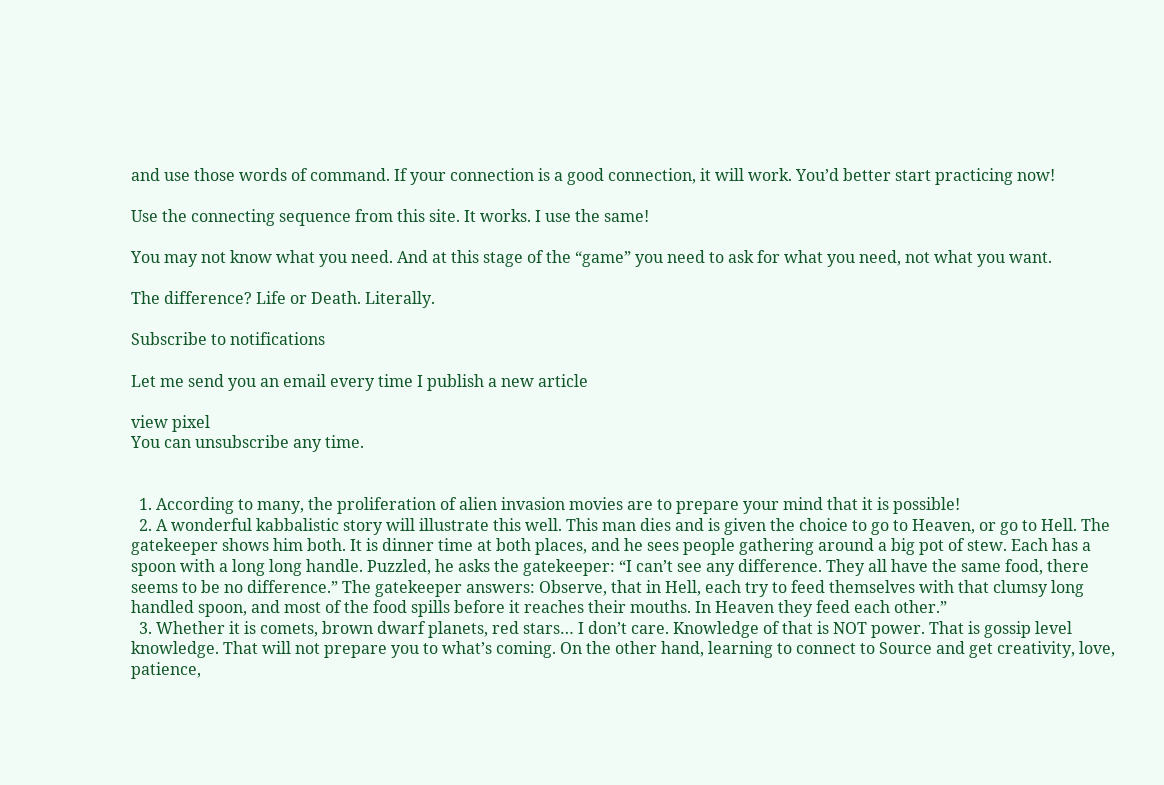and use those words of command. If your connection is a good connection, it will work. You’d better start practicing now!

Use the connecting sequence from this site. It works. I use the same!

You may not know what you need. And at this stage of the “game” you need to ask for what you need, not what you want.

The difference? Life or Death. Literally.

Subscribe to notifications

Let me send you an email every time I publish a new article

view pixel
You can unsubscribe any time.


  1. According to many, the proliferation of alien invasion movies are to prepare your mind that it is possible!
  2. A wonderful kabbalistic story will illustrate this well. This man dies and is given the choice to go to Heaven, or go to Hell. The gatekeeper shows him both. It is dinner time at both places, and he sees people gathering around a big pot of stew. Each has a spoon with a long long handle. Puzzled, he asks the gatekeeper: “I can’t see any difference. They all have the same food, there seems to be no difference.” The gatekeeper answers: Observe, that in Hell, each try to feed themselves with that clumsy long handled spoon, and most of the food spills before it reaches their mouths. In Heaven they feed each other.”
  3. Whether it is comets, brown dwarf planets, red stars… I don’t care. Knowledge of that is NOT power. That is gossip level knowledge. That will not prepare you to what’s coming. On the other hand, learning to connect to Source and get creativity, love, patience,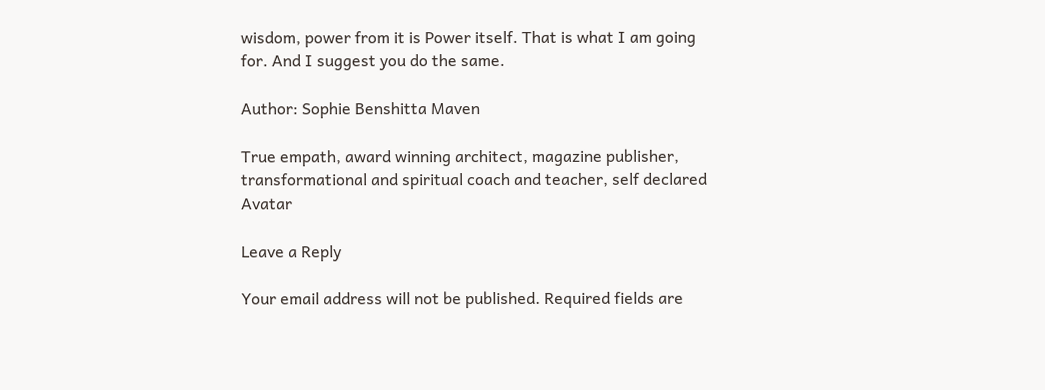wisdom, power from it is Power itself. That is what I am going for. And I suggest you do the same.

Author: Sophie Benshitta Maven

True empath, award winning architect, magazine publisher, transformational and spiritual coach and teacher, self declared Avatar

Leave a Reply

Your email address will not be published. Required fields are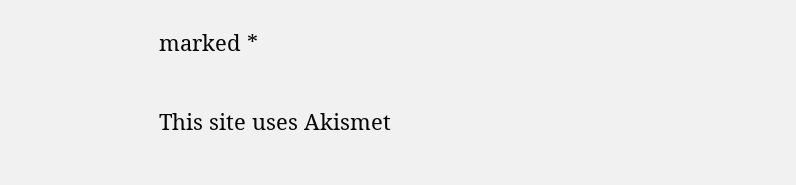marked *

This site uses Akismet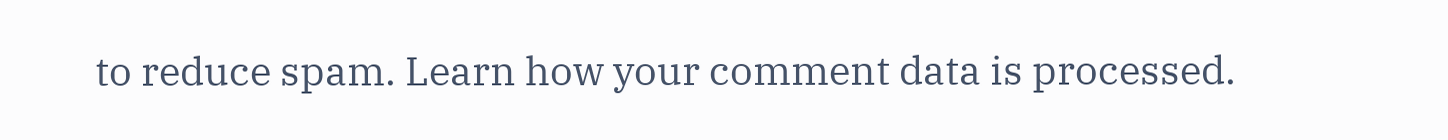to reduce spam. Learn how your comment data is processed.